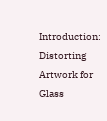Introduction: Distorting Artwork for Glass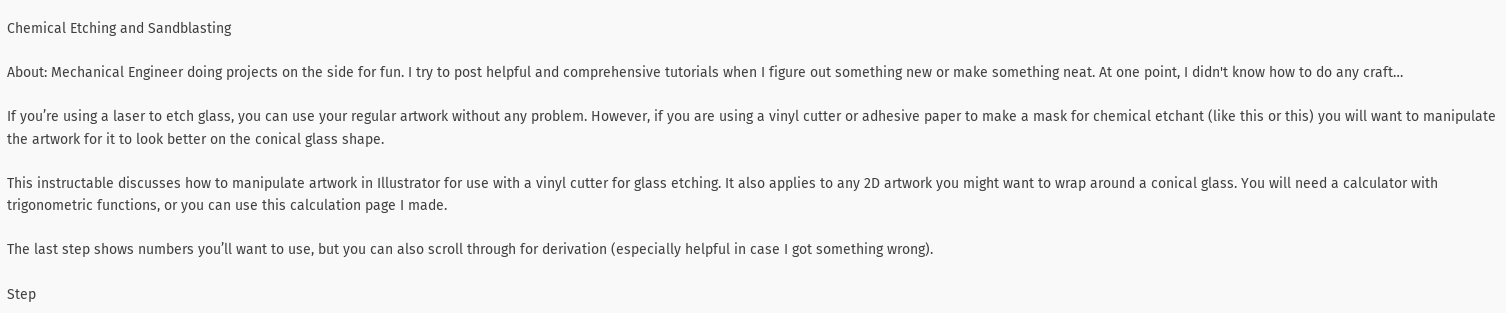Chemical Etching and Sandblasting

About: Mechanical Engineer doing projects on the side for fun. I try to post helpful and comprehensive tutorials when I figure out something new or make something neat. At one point, I didn't know how to do any craft…

If you’re using a laser to etch glass, you can use your regular artwork without any problem. However, if you are using a vinyl cutter or adhesive paper to make a mask for chemical etchant (like this or this) you will want to manipulate the artwork for it to look better on the conical glass shape.

This instructable discusses how to manipulate artwork in Illustrator for use with a vinyl cutter for glass etching. It also applies to any 2D artwork you might want to wrap around a conical glass. You will need a calculator with trigonometric functions, or you can use this calculation page I made.

The last step shows numbers you’ll want to use, but you can also scroll through for derivation (especially helpful in case I got something wrong).

Step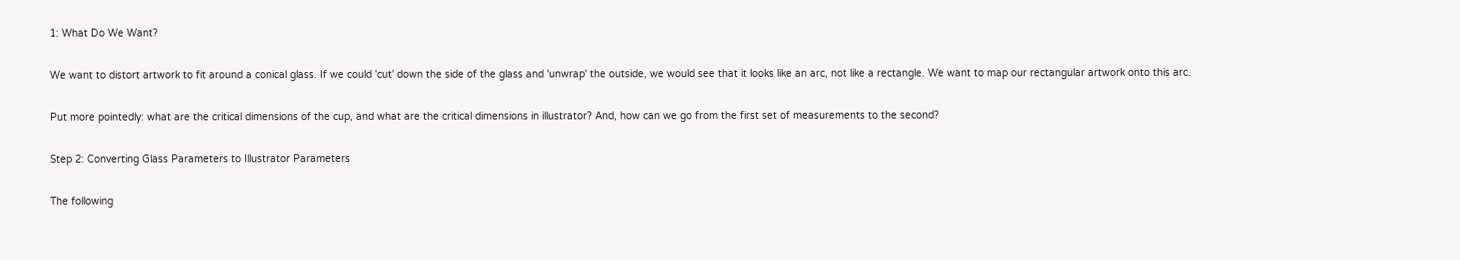1: What Do We Want?

We want to distort artwork to fit around a conical glass. If we could 'cut' down the side of the glass and 'unwrap' the outside, we would see that it looks like an arc, not like a rectangle. We want to map our rectangular artwork onto this arc.

Put more pointedly: what are the critical dimensions of the cup, and what are the critical dimensions in illustrator? And, how can we go from the first set of measurements to the second?

Step 2: Converting Glass Parameters to Illustrator Parameters

The following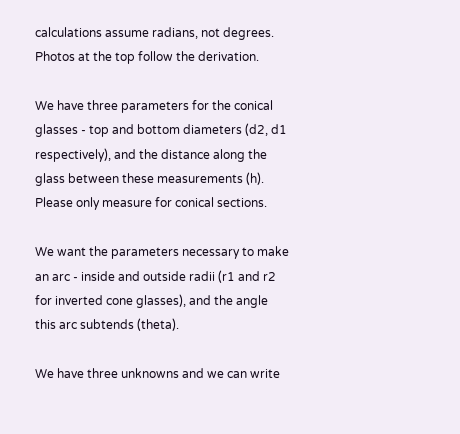calculations assume radians, not degrees. Photos at the top follow the derivation.

We have three parameters for the conical glasses - top and bottom diameters (d2, d1 respectively), and the distance along the glass between these measurements (h). Please only measure for conical sections.

We want the parameters necessary to make an arc - inside and outside radii (r1 and r2 for inverted cone glasses), and the angle this arc subtends (theta).

We have three unknowns and we can write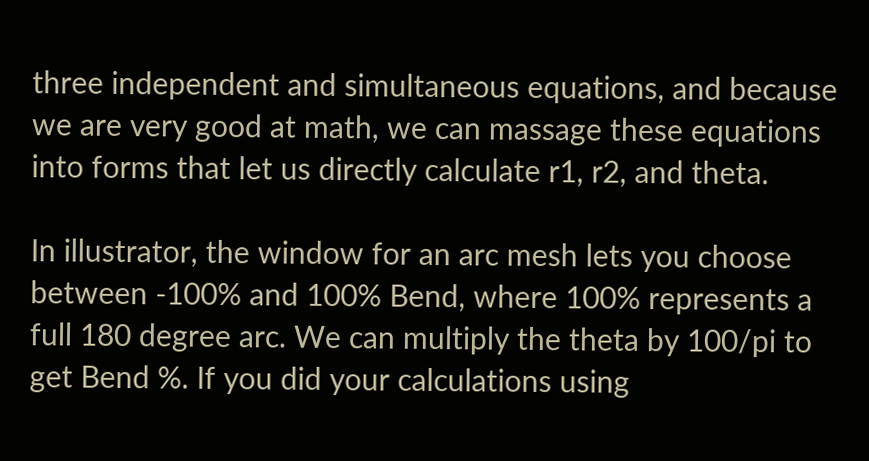three independent and simultaneous equations, and because we are very good at math, we can massage these equations into forms that let us directly calculate r1, r2, and theta.

In illustrator, the window for an arc mesh lets you choose between -100% and 100% Bend, where 100% represents a full 180 degree arc. We can multiply the theta by 100/pi to get Bend %. If you did your calculations using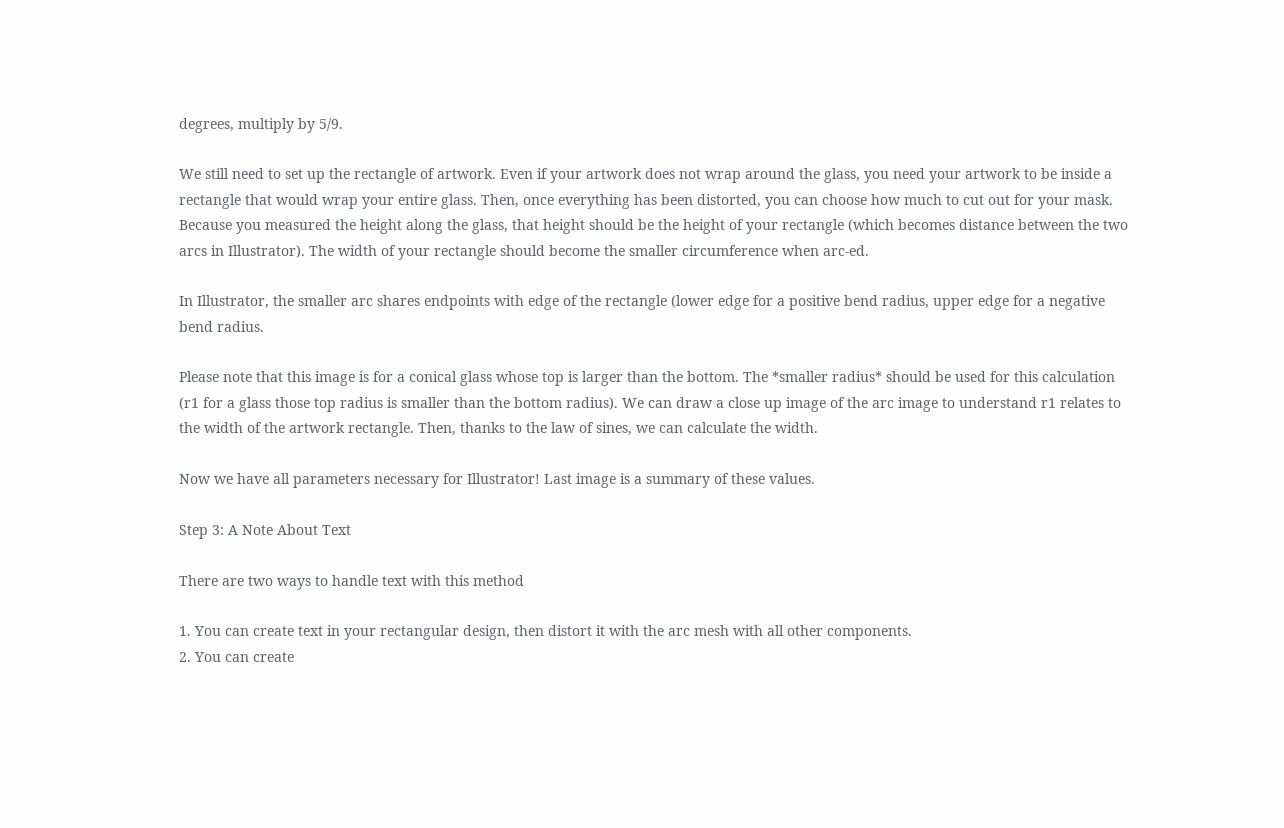degrees, multiply by 5/9.

We still need to set up the rectangle of artwork. Even if your artwork does not wrap around the glass, you need your artwork to be inside a rectangle that would wrap your entire glass. Then, once everything has been distorted, you can choose how much to cut out for your mask. Because you measured the height along the glass, that height should be the height of your rectangle (which becomes distance between the two arcs in Illustrator). The width of your rectangle should become the smaller circumference when arc-ed.

In Illustrator, the smaller arc shares endpoints with edge of the rectangle (lower edge for a positive bend radius, upper edge for a negative bend radius.

Please note that this image is for a conical glass whose top is larger than the bottom. The *smaller radius* should be used for this calculation (r1 for a glass those top radius is smaller than the bottom radius). We can draw a close up image of the arc image to understand r1 relates to the width of the artwork rectangle. Then, thanks to the law of sines, we can calculate the width.

Now we have all parameters necessary for Illustrator! Last image is a summary of these values.

Step 3: A Note About Text

There are two ways to handle text with this method

1. You can create text in your rectangular design, then distort it with the arc mesh with all other components.
2. You can create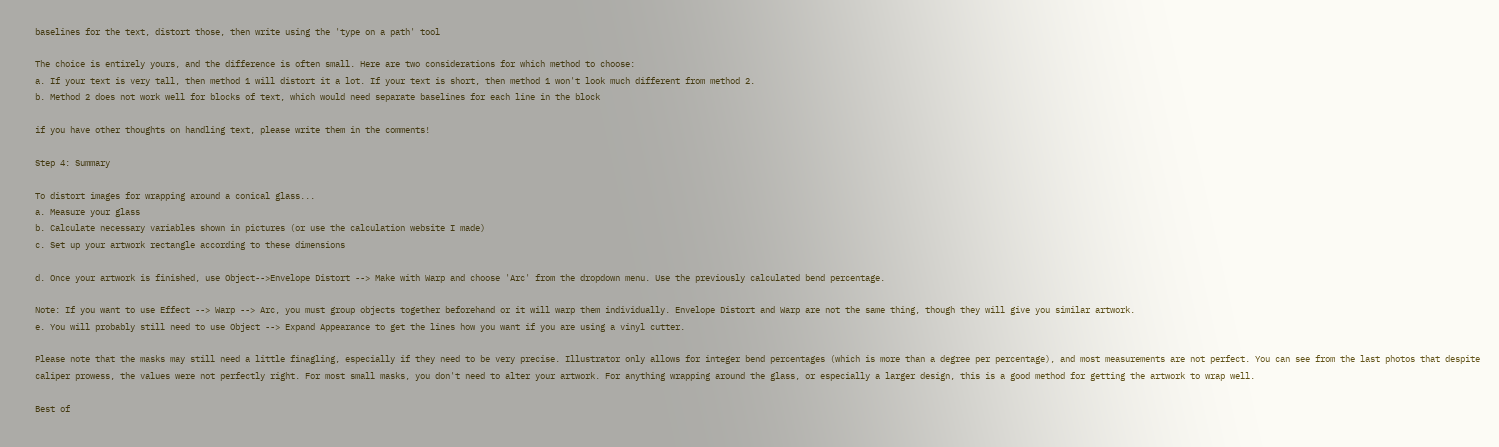baselines for the text, distort those, then write using the 'type on a path' tool

The choice is entirely yours, and the difference is often small. Here are two considerations for which method to choose:
a. If your text is very tall, then method 1 will distort it a lot. If your text is short, then method 1 won't look much different from method 2.
b. Method 2 does not work well for blocks of text, which would need separate baselines for each line in the block

if you have other thoughts on handling text, please write them in the comments!

Step 4: Summary

To distort images for wrapping around a conical glass...
a. Measure your glass
b. Calculate necessary variables shown in pictures (or use the calculation website I made)
c. Set up your artwork rectangle according to these dimensions

d. Once your artwork is finished, use Object-->Envelope Distort --> Make with Warp and choose 'Arc' from the dropdown menu. Use the previously calculated bend percentage.

Note: If you want to use Effect --> Warp --> Arc, you must group objects together beforehand or it will warp them individually. Envelope Distort and Warp are not the same thing, though they will give you similar artwork.
e. You will probably still need to use Object --> Expand Appearance to get the lines how you want if you are using a vinyl cutter.

Please note that the masks may still need a little finagling, especially if they need to be very precise. Illustrator only allows for integer bend percentages (which is more than a degree per percentage), and most measurements are not perfect. You can see from the last photos that despite caliper prowess, the values were not perfectly right. For most small masks, you don't need to alter your artwork. For anything wrapping around the glass, or especially a larger design, this is a good method for getting the artwork to wrap well.

Best of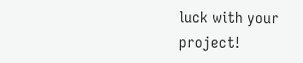luck with your project!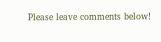Please leave comments below!